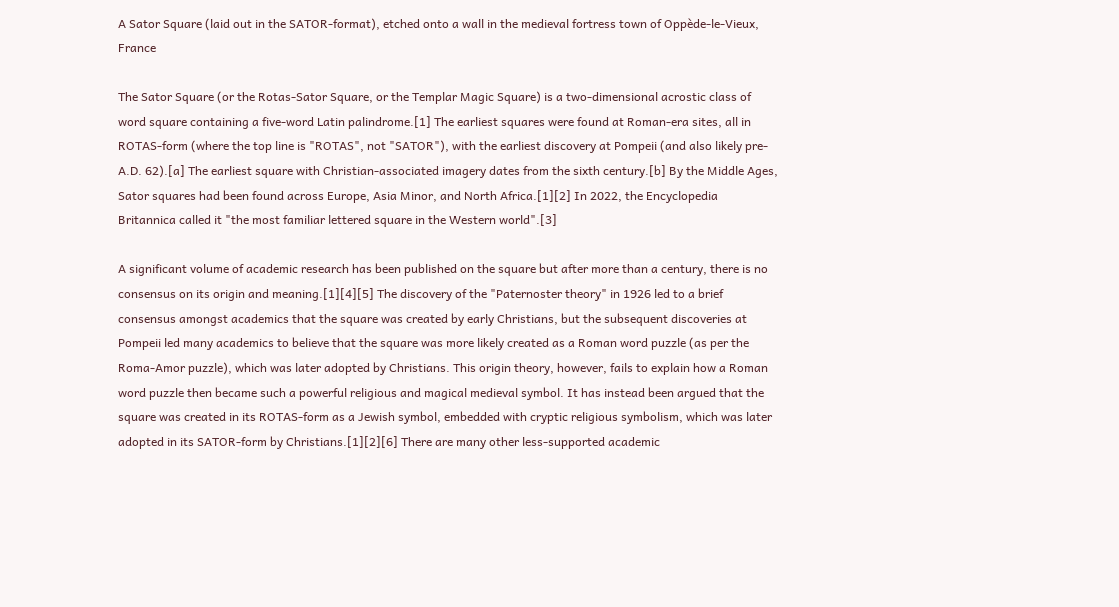A Sator Square (laid out in the SATOR-format), etched onto a wall in the medieval fortress town of Oppède-le-Vieux, France

The Sator Square (or the Rotas-Sator Square, or the Templar Magic Square) is a two-dimensional acrostic class of word square containing a five-word Latin palindrome.[1] The earliest squares were found at Roman-era sites, all in ROTAS-form (where the top line is "ROTAS", not "SATOR"), with the earliest discovery at Pompeii (and also likely pre-A.D. 62).[a] The earliest square with Christian-associated imagery dates from the sixth century.[b] By the Middle Ages, Sator squares had been found across Europe, Asia Minor, and North Africa.[1][2] In 2022, the Encyclopedia Britannica called it "the most familiar lettered square in the Western world".[3]

A significant volume of academic research has been published on the square but after more than a century, there is no consensus on its origin and meaning.[1][4][5] The discovery of the "Paternoster theory" in 1926 led to a brief consensus amongst academics that the square was created by early Christians, but the subsequent discoveries at Pompeii led many academics to believe that the square was more likely created as a Roman word puzzle (as per the Roma-Amor puzzle), which was later adopted by Christians. This origin theory, however, fails to explain how a Roman word puzzle then became such a powerful religious and magical medieval symbol. It has instead been argued that the square was created in its ROTAS-form as a Jewish symbol, embedded with cryptic religious symbolism, which was later adopted in its SATOR-form by Christians.[1][2][6] There are many other less-supported academic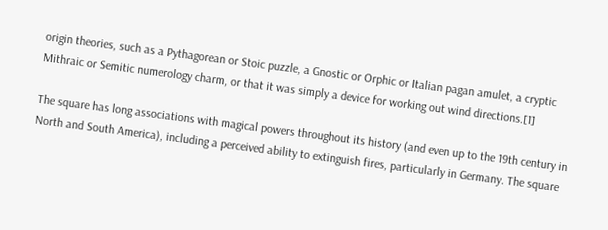origin theories, such as a Pythagorean or Stoic puzzle, a Gnostic or Orphic or Italian pagan amulet, a cryptic Mithraic or Semitic numerology charm, or that it was simply a device for working out wind directions.[1]

The square has long associations with magical powers throughout its history (and even up to the 19th century in North and South America), including a perceived ability to extinguish fires, particularly in Germany. The square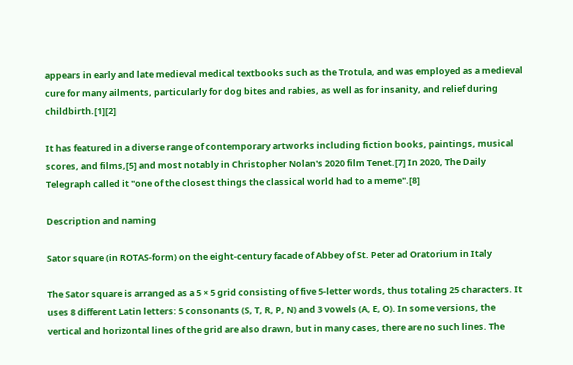appears in early and late medieval medical textbooks such as the Trotula, and was employed as a medieval cure for many ailments, particularly for dog bites and rabies, as well as for insanity, and relief during childbirth.[1][2]

It has featured in a diverse range of contemporary artworks including fiction books, paintings, musical scores, and films,[5] and most notably in Christopher Nolan's 2020 film Tenet.[7] In 2020, The Daily Telegraph called it "one of the closest things the classical world had to a meme".[8]

Description and naming

Sator square (in ROTAS-form) on the eight-century facade of Abbey of St. Peter ad Oratorium in Italy

The Sator square is arranged as a 5 × 5 grid consisting of five 5-letter words, thus totaling 25 characters. It uses 8 different Latin letters: 5 consonants (S, T, R, P, N) and 3 vowels (A, E, O). In some versions, the vertical and horizontal lines of the grid are also drawn, but in many cases, there are no such lines. The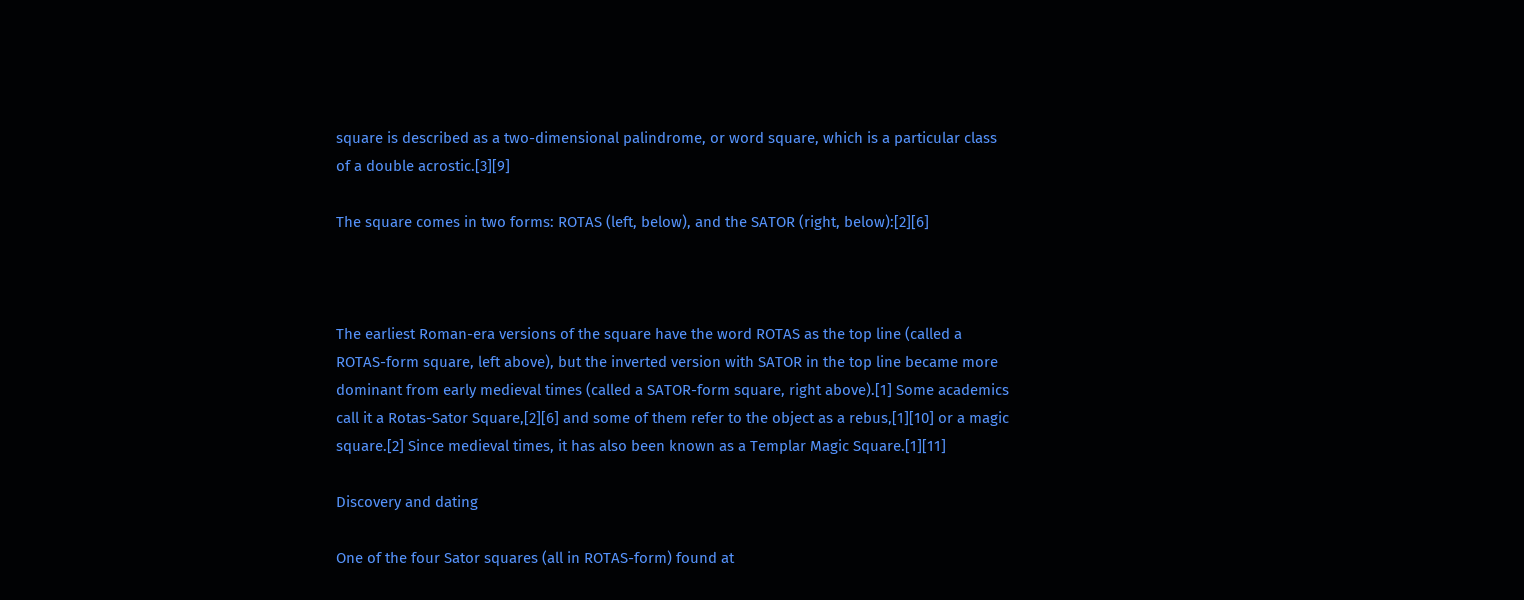square is described as a two-dimensional palindrome, or word square, which is a particular class of a double acrostic.[3][9]

The square comes in two forms: ROTAS (left, below), and the SATOR (right, below):[2][6]



The earliest Roman-era versions of the square have the word ROTAS as the top line (called a ROTAS-form square, left above), but the inverted version with SATOR in the top line became more dominant from early medieval times (called a SATOR-form square, right above).[1] Some academics call it a Rotas-Sator Square,[2][6] and some of them refer to the object as a rebus,[1][10] or a magic square.[2] Since medieval times, it has also been known as a Templar Magic Square.[1][11]

Discovery and dating

One of the four Sator squares (all in ROTAS-form) found at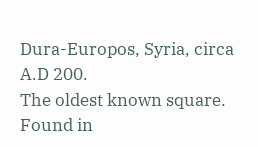Dura-Europos, Syria, circa A.D 200.
The oldest known square. Found in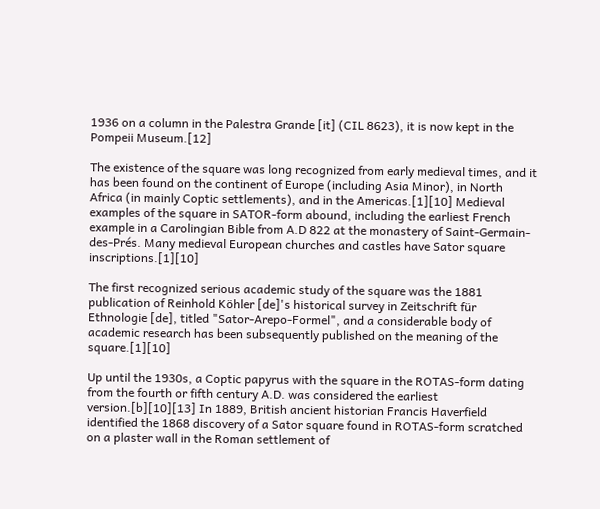1936 on a column in the Palestra Grande [it] (CIL 8623), it is now kept in the Pompeii Museum.[12]

The existence of the square was long recognized from early medieval times, and it has been found on the continent of Europe (including Asia Minor), in North Africa (in mainly Coptic settlements), and in the Americas.[1][10] Medieval examples of the square in SATOR-form abound, including the earliest French example in a Carolingian Bible from A.D 822 at the monastery of Saint-Germain-des-Prés. Many medieval European churches and castles have Sator square inscriptions.[1][10]

The first recognized serious academic study of the square was the 1881 publication of Reinhold Köhler [de]'s historical survey in Zeitschrift für Ethnologie [de], titled "Sator-Arepo-Formel", and a considerable body of academic research has been subsequently published on the meaning of the square.[1][10]

Up until the 1930s, a Coptic papyrus with the square in the ROTAS-form dating from the fourth or fifth century A.D. was considered the earliest version.[b][10][13] In 1889, British ancient historian Francis Haverfield identified the 1868 discovery of a Sator square found in ROTAS-form scratched on a plaster wall in the Roman settlement of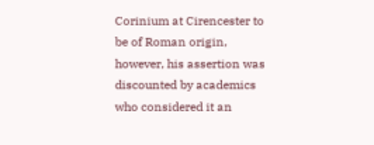Corinium at Cirencester to be of Roman origin, however, his assertion was discounted by academics who considered it an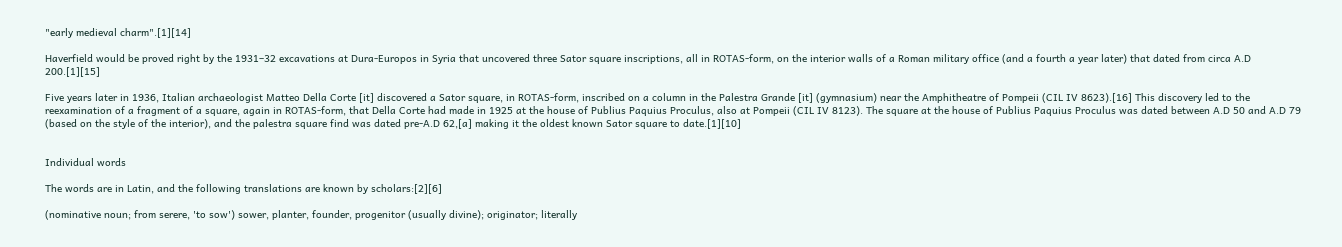"early medieval charm".[1][14]

Haverfield would be proved right by the 1931–32 excavations at Dura-Europos in Syria that uncovered three Sator square inscriptions, all in ROTAS-form, on the interior walls of a Roman military office (and a fourth a year later) that dated from circa A.D 200.[1][15]

Five years later in 1936, Italian archaeologist Matteo Della Corte [it] discovered a Sator square, in ROTAS-form, inscribed on a column in the Palestra Grande [it] (gymnasium) near the Amphitheatre of Pompeii (CIL IV 8623).[16] This discovery led to the reexamination of a fragment of a square, again in ROTAS-form, that Della Corte had made in 1925 at the house of Publius Paquius Proculus, also at Pompeii (CIL IV 8123). The square at the house of Publius Paquius Proculus was dated between A.D 50 and A.D 79 (based on the style of the interior), and the palestra square find was dated pre-A.D 62,[a] making it the oldest known Sator square to date.[1][10]


Individual words

The words are in Latin, and the following translations are known by scholars:[2][6]

(nominative noun; from serere, 'to sow') sower, planter, founder, progenitor (usually divine); originator; literally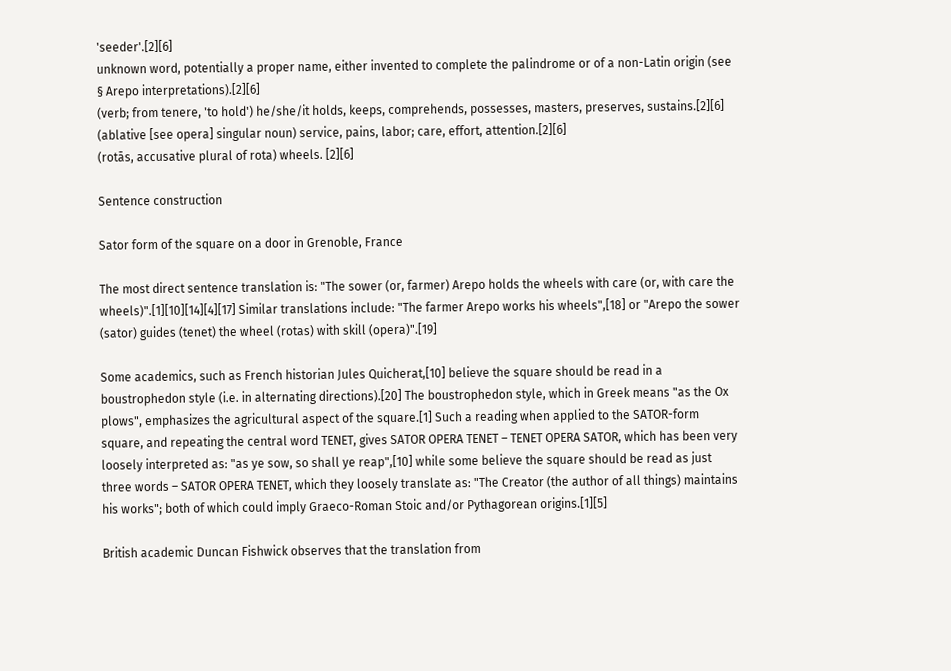'seeder'.[2][6]
unknown word, potentially a proper name, either invented to complete the palindrome or of a non-Latin origin (see § Arepo interpretations).[2][6]
(verb; from tenere, 'to hold') he/she/it holds, keeps, comprehends, possesses, masters, preserves, sustains.[2][6]
(ablative [see opera] singular noun) service, pains, labor; care, effort, attention.[2][6]
(rotās, accusative plural of rota) wheels. [2][6]

Sentence construction

Sator form of the square on a door in Grenoble, France

The most direct sentence translation is: "The sower (or, farmer) Arepo holds the wheels with care (or, with care the wheels)".[1][10][14][4][17] Similar translations include: "The farmer Arepo works his wheels",[18] or "Arepo the sower (sator) guides (tenet) the wheel (rotas) with skill (opera)".[19]

Some academics, such as French historian Jules Quicherat,[10] believe the square should be read in a boustrophedon style (i.e. in alternating directions).[20] The boustrophedon style, which in Greek means "as the Ox plows", emphasizes the agricultural aspect of the square.[1] Such a reading when applied to the SATOR-form square, and repeating the central word TENET, gives SATOR OPERA TENET – TENET OPERA SATOR, which has been very loosely interpreted as: "as ye sow, so shall ye reap",[10] while some believe the square should be read as just three words – SATOR OPERA TENET, which they loosely translate as: "The Creator (the author of all things) maintains his works"; both of which could imply Graeco-Roman Stoic and/or Pythagorean origins.[1][5]

British academic Duncan Fishwick observes that the translation from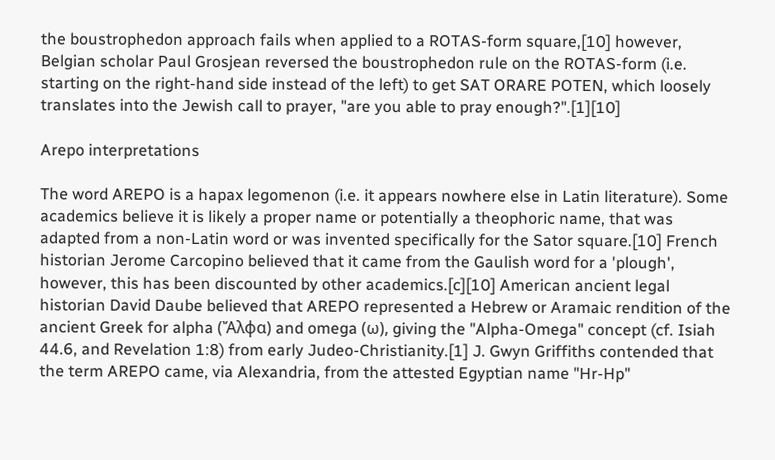the boustrophedon approach fails when applied to a ROTAS-form square,[10] however, Belgian scholar Paul Grosjean reversed the boustrophedon rule on the ROTAS-form (i.e. starting on the right-hand side instead of the left) to get SAT ORARE POTEN, which loosely translates into the Jewish call to prayer, "are you able to pray enough?".[1][10]

Arepo interpretations

The word AREPO is a hapax legomenon (i.e. it appears nowhere else in Latin literature). Some academics believe it is likely a proper name or potentially a theophoric name, that was adapted from a non-Latin word or was invented specifically for the Sator square.[10] French historian Jerome Carcopino believed that it came from the Gaulish word for a 'plough', however, this has been discounted by other academics.[c][10] American ancient legal historian David Daube believed that AREPO represented a Hebrew or Aramaic rendition of the ancient Greek for alpha (Ἄλφα) and omega (ω), giving the "Alpha-Omega" concept (cf. Isiah 44.6, and Revelation 1:8) from early Judeo-Christianity.[1] J. Gwyn Griffiths contended that the term AREPO came, via Alexandria, from the attested Egyptian name "Hr-Hp"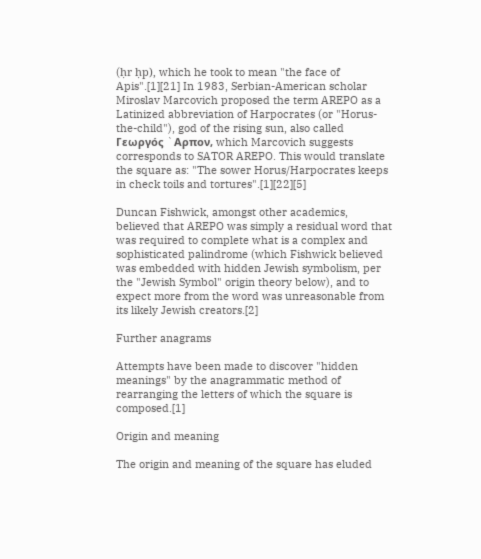(ḥr ḥp), which he took to mean "the face of Apis".[1][21] In 1983, Serbian-American scholar Miroslav Marcovich proposed the term AREPO as a Latinized abbreviation of Harpocrates (or "Horus-the-child"), god of the rising sun, also called Γεωργός `Aρπον, which Marcovich suggests corresponds to SATOR AREPO. This would translate the square as: "The sower Horus/Harpocrates keeps in check toils and tortures".[1][22][5]

Duncan Fishwick, amongst other academics, believed that AREPO was simply a residual word that was required to complete what is a complex and sophisticated palindrome (which Fishwick believed was embedded with hidden Jewish symbolism, per the "Jewish Symbol" origin theory below), and to expect more from the word was unreasonable from its likely Jewish creators.[2]

Further anagrams

Attempts have been made to discover "hidden meanings" by the anagrammatic method of rearranging the letters of which the square is composed.[1]

Origin and meaning

The origin and meaning of the square has eluded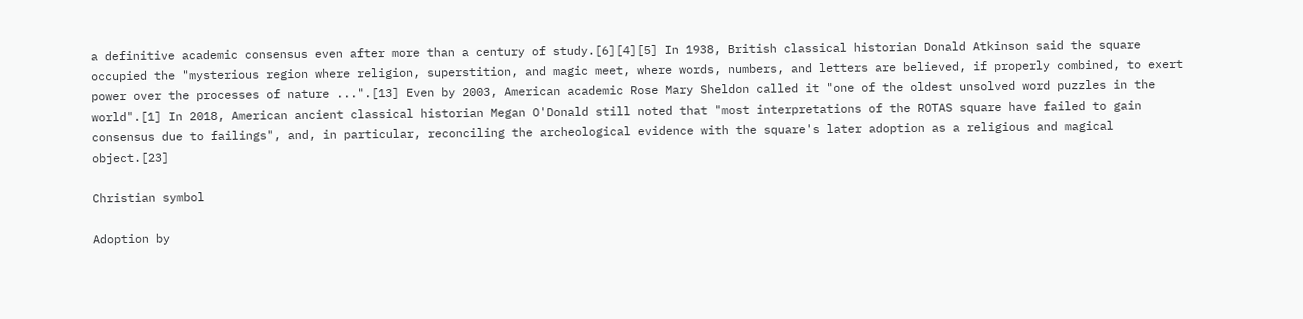a definitive academic consensus even after more than a century of study.[6][4][5] In 1938, British classical historian Donald Atkinson said the square occupied the "mysterious region where religion, superstition, and magic meet, where words, numbers, and letters are believed, if properly combined, to exert power over the processes of nature ...".[13] Even by 2003, American academic Rose Mary Sheldon called it "one of the oldest unsolved word puzzles in the world".[1] In 2018, American ancient classical historian Megan O'Donald still noted that "most interpretations of the ROTAS square have failed to gain consensus due to failings", and, in particular, reconciling the archeological evidence with the square's later adoption as a religious and magical object.[23]

Christian symbol

Adoption by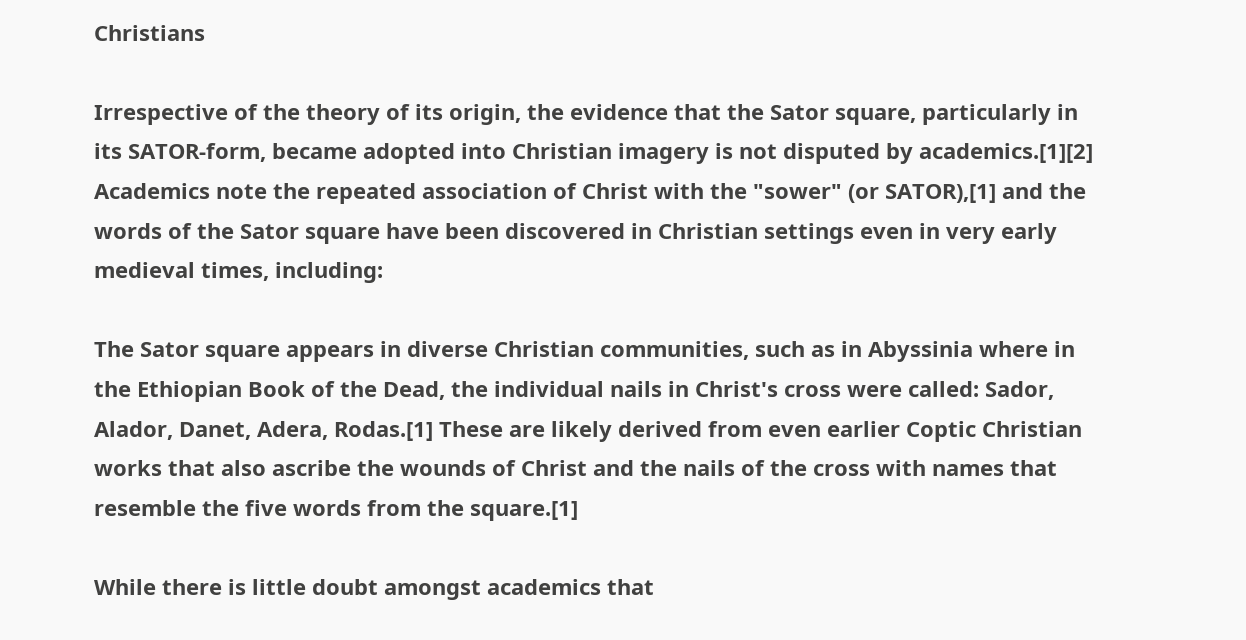Christians

Irrespective of the theory of its origin, the evidence that the Sator square, particularly in its SATOR-form, became adopted into Christian imagery is not disputed by academics.[1][2] Academics note the repeated association of Christ with the "sower" (or SATOR),[1] and the words of the Sator square have been discovered in Christian settings even in very early medieval times, including:

The Sator square appears in diverse Christian communities, such as in Abyssinia where in the Ethiopian Book of the Dead, the individual nails in Christ's cross were called: Sador, Alador, Danet, Adera, Rodas.[1] These are likely derived from even earlier Coptic Christian works that also ascribe the wounds of Christ and the nails of the cross with names that resemble the five words from the square.[1]

While there is little doubt amongst academics that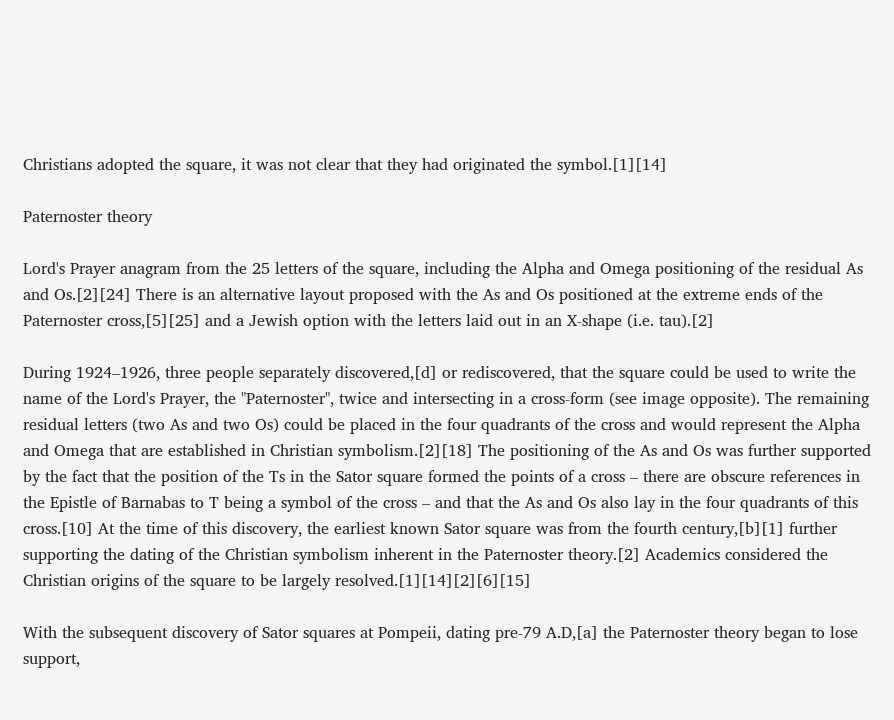Christians adopted the square, it was not clear that they had originated the symbol.[1][14]

Paternoster theory

Lord's Prayer anagram from the 25 letters of the square, including the Alpha and Omega positioning of the residual As and Os.[2][24] There is an alternative layout proposed with the As and Os positioned at the extreme ends of the Paternoster cross,[5][25] and a Jewish option with the letters laid out in an X-shape (i.e. tau).[2]

During 1924–1926, three people separately discovered,[d] or rediscovered, that the square could be used to write the name of the Lord's Prayer, the "Paternoster", twice and intersecting in a cross-form (see image opposite). The remaining residual letters (two As and two Os) could be placed in the four quadrants of the cross and would represent the Alpha and Omega that are established in Christian symbolism.[2][18] The positioning of the As and Os was further supported by the fact that the position of the Ts in the Sator square formed the points of a cross – there are obscure references in the Epistle of Barnabas to T being a symbol of the cross – and that the As and Os also lay in the four quadrants of this cross.[10] At the time of this discovery, the earliest known Sator square was from the fourth century,[b][1] further supporting the dating of the Christian symbolism inherent in the Paternoster theory.[2] Academics considered the Christian origins of the square to be largely resolved.[1][14][2][6][15]

With the subsequent discovery of Sator squares at Pompeii, dating pre-79 A.D,[a] the Paternoster theory began to lose support,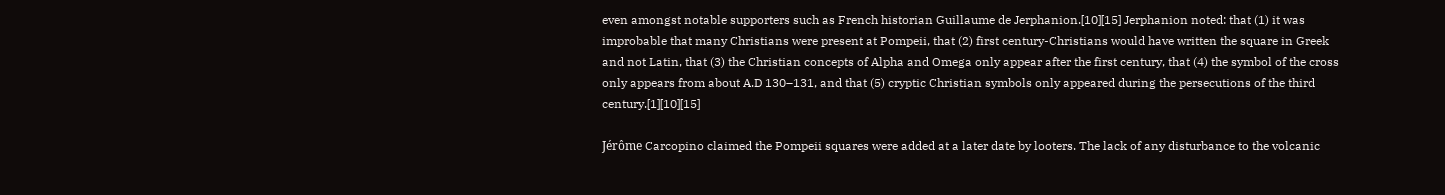even amongst notable supporters such as French historian Guillaume de Jerphanion.[10][15] Jerphanion noted: that (1) it was improbable that many Christians were present at Pompeii, that (2) first century-Christians would have written the square in Greek and not Latin, that (3) the Christian concepts of Alpha and Omega only appear after the first century, that (4) the symbol of the cross only appears from about A.D 130–131, and that (5) cryptic Christian symbols only appeared during the persecutions of the third century.[1][10][15]

Jérôme Carcopino claimed the Pompeii squares were added at a later date by looters. The lack of any disturbance to the volcanic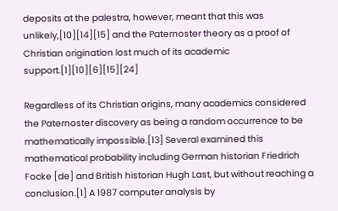deposits at the palestra, however, meant that this was unlikely,[10][14][15] and the Paternoster theory as a proof of Christian origination lost much of its academic support.[1][10][6][15][24]

Regardless of its Christian origins, many academics considered the Paternoster discovery as being a random occurrence to be mathematically impossible.[13] Several examined this mathematical probability including German historian Friedrich Focke [de] and British historian Hugh Last, but without reaching a conclusion.[1] A 1987 computer analysis by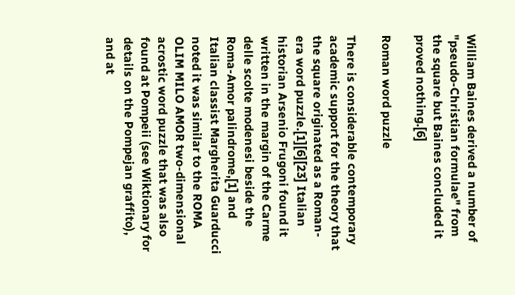William Baines derived a number of "pseudo-Christian formulae" from the square but Baines concluded it proved nothing.[6]

Roman word puzzle

There is considerable contemporary academic support for the theory that the square originated as a Roman-era word puzzle.[1][6][23] Italian historian Arsenio Frugoni found it written in the margin of the Carme delle scolte modenesi beside the Roma-Amor palindrome,[1] and Italian classist Margherita Guarducci noted it was similar to the ROMA OLIM MILO AMOR two-dimensional acrostic word puzzle that was also found at Pompeii (see Wiktionary for details on the Pompejan graffito), and at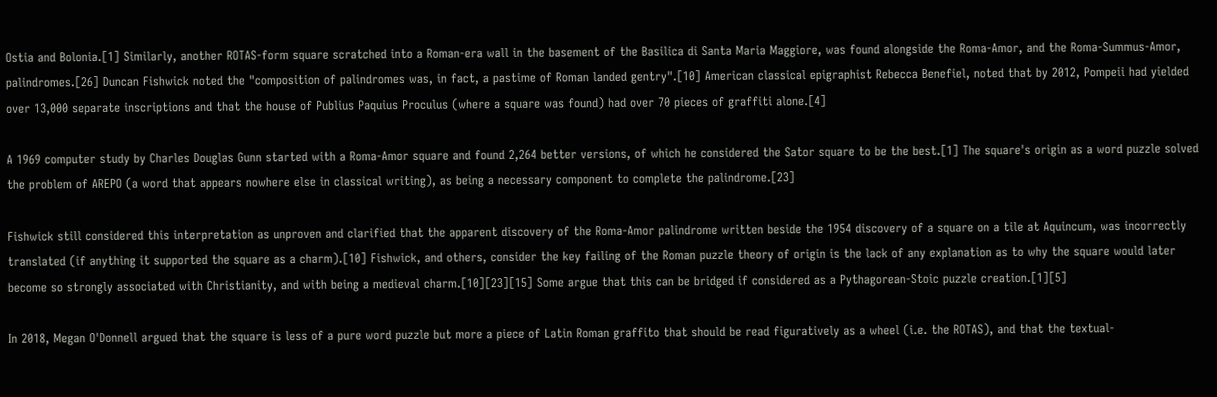Ostia and Bolonia.[1] Similarly, another ROTAS-form square scratched into a Roman-era wall in the basement of the Basilica di Santa Maria Maggiore, was found alongside the Roma-Amor, and the Roma-Summus-Amor, palindromes.[26] Duncan Fishwick noted the "composition of palindromes was, in fact, a pastime of Roman landed gentry".[10] American classical epigraphist Rebecca Benefiel, noted that by 2012, Pompeii had yielded over 13,000 separate inscriptions and that the house of Publius Paquius Proculus (where a square was found) had over 70 pieces of graffiti alone.[4]

A 1969 computer study by Charles Douglas Gunn started with a Roma-Amor square and found 2,264 better versions, of which he considered the Sator square to be the best.[1] The square's origin as a word puzzle solved the problem of AREPO (a word that appears nowhere else in classical writing), as being a necessary component to complete the palindrome.[23]

Fishwick still considered this interpretation as unproven and clarified that the apparent discovery of the Roma-Amor palindrome written beside the 1954 discovery of a square on a tile at Aquincum, was incorrectly translated (if anything it supported the square as a charm).[10] Fishwick, and others, consider the key failing of the Roman puzzle theory of origin is the lack of any explanation as to why the square would later become so strongly associated with Christianity, and with being a medieval charm.[10][23][15] Some argue that this can be bridged if considered as a Pythagorean-Stoic puzzle creation.[1][5]

In 2018, Megan O'Donnell argued that the square is less of a pure word puzzle but more a piece of Latin Roman graffito that should be read figuratively as a wheel (i.e. the ROTAS), and that the textual-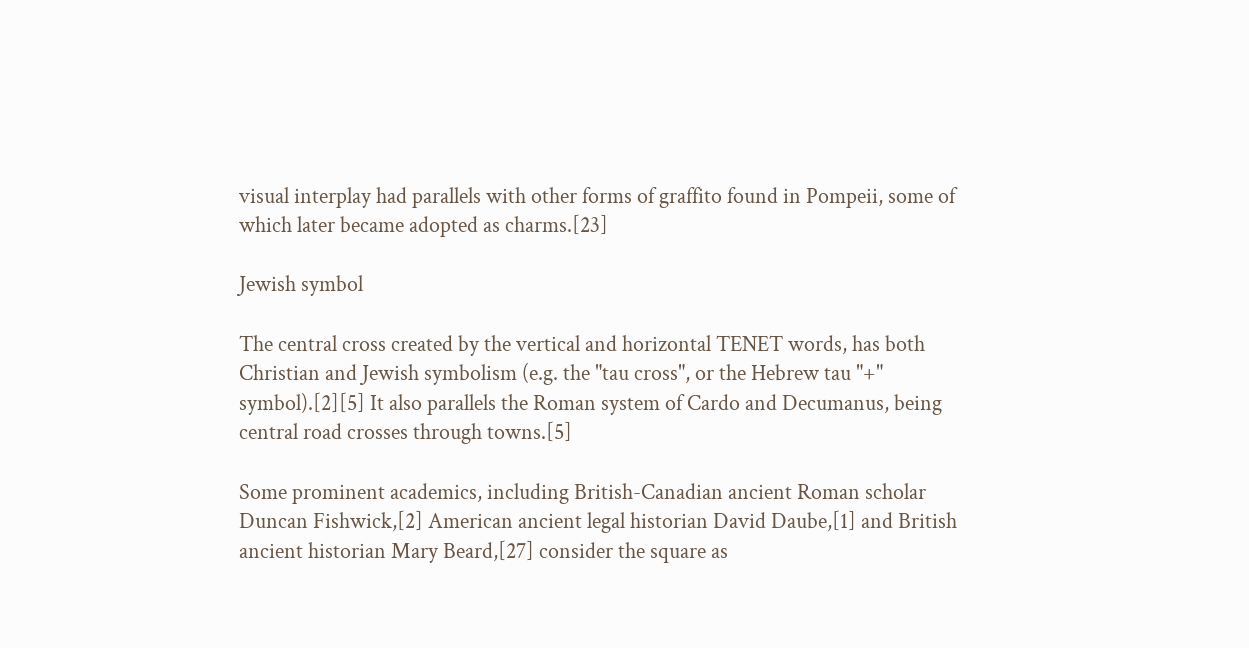visual interplay had parallels with other forms of graffito found in Pompeii, some of which later became adopted as charms.[23]

Jewish symbol

The central cross created by the vertical and horizontal TENET words, has both Christian and Jewish symbolism (e.g. the "tau cross", or the Hebrew tau "+" symbol).[2][5] It also parallels the Roman system of Cardo and Decumanus, being central road crosses through towns.[5]

Some prominent academics, including British-Canadian ancient Roman scholar Duncan Fishwick,[2] American ancient legal historian David Daube,[1] and British ancient historian Mary Beard,[27] consider the square as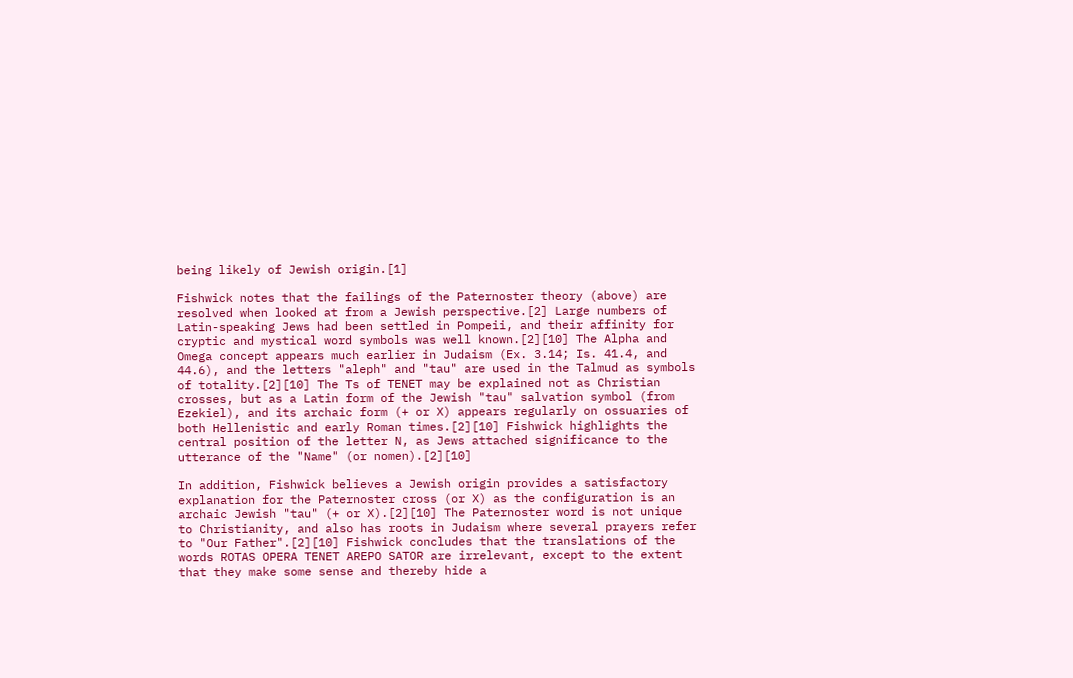being likely of Jewish origin.[1]

Fishwick notes that the failings of the Paternoster theory (above) are resolved when looked at from a Jewish perspective.[2] Large numbers of Latin-speaking Jews had been settled in Pompeii, and their affinity for cryptic and mystical word symbols was well known.[2][10] The Alpha and Omega concept appears much earlier in Judaism (Ex. 3.14; Is. 41.4, and 44.6), and the letters "aleph" and "tau" are used in the Talmud as symbols of totality.[2][10] The Ts of TENET may be explained not as Christian crosses, but as a Latin form of the Jewish "tau" salvation symbol (from Ezekiel), and its archaic form (+ or X) appears regularly on ossuaries of both Hellenistic and early Roman times.[2][10] Fishwick highlights the central position of the letter N, as Jews attached significance to the utterance of the "Name" (or nomen).[2][10]

In addition, Fishwick believes a Jewish origin provides a satisfactory explanation for the Paternoster cross (or X) as the configuration is an archaic Jewish "tau" (+ or X).[2][10] The Paternoster word is not unique to Christianity, and also has roots in Judaism where several prayers refer to "Our Father".[2][10] Fishwick concludes that the translations of the words ROTAS OPERA TENET AREPO SATOR are irrelevant, except to the extent that they make some sense and thereby hide a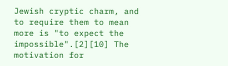Jewish cryptic charm, and to require them to mean more is "to expect the impossible".[2][10] The motivation for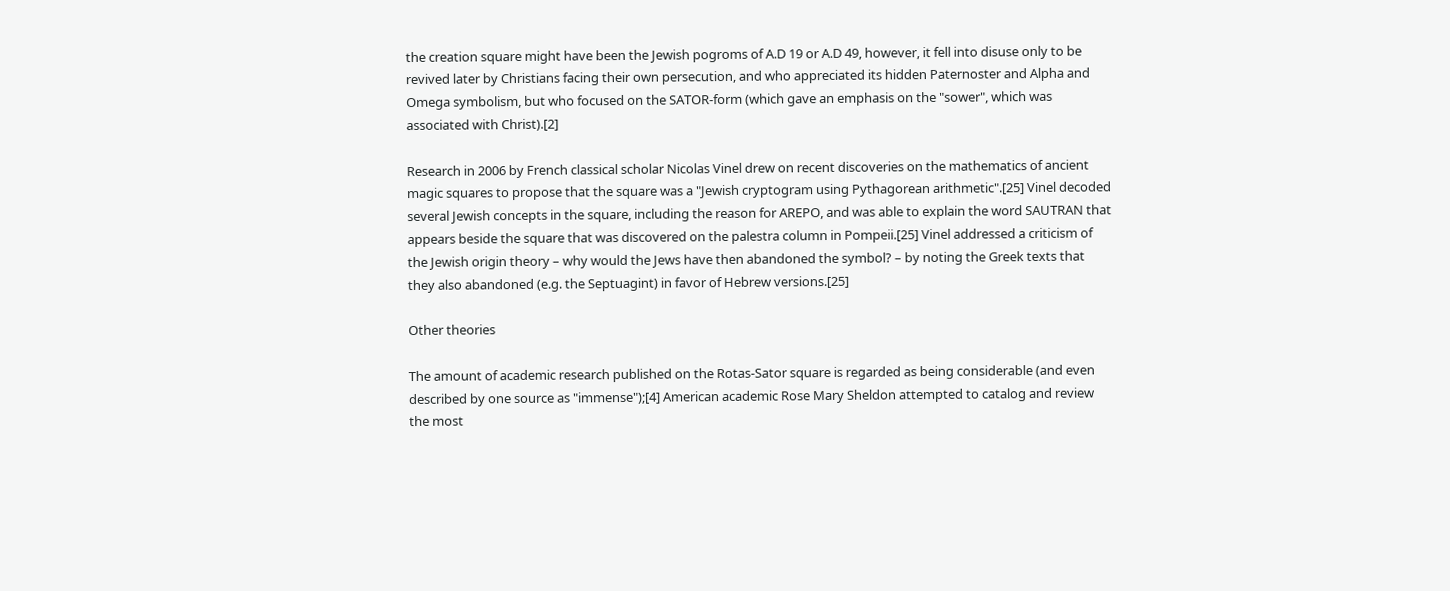the creation square might have been the Jewish pogroms of A.D 19 or A.D 49, however, it fell into disuse only to be revived later by Christians facing their own persecution, and who appreciated its hidden Paternoster and Alpha and Omega symbolism, but who focused on the SATOR-form (which gave an emphasis on the "sower", which was associated with Christ).[2]

Research in 2006 by French classical scholar Nicolas Vinel drew on recent discoveries on the mathematics of ancient magic squares to propose that the square was a "Jewish cryptogram using Pythagorean arithmetic".[25] Vinel decoded several Jewish concepts in the square, including the reason for AREPO, and was able to explain the word SAUTRAN that appears beside the square that was discovered on the palestra column in Pompeii.[25] Vinel addressed a criticism of the Jewish origin theory – why would the Jews have then abandoned the symbol? – by noting the Greek texts that they also abandoned (e.g. the Septuagint) in favor of Hebrew versions.[25]

Other theories

The amount of academic research published on the Rotas-Sator square is regarded as being considerable (and even described by one source as "immense");[4] American academic Rose Mary Sheldon attempted to catalog and review the most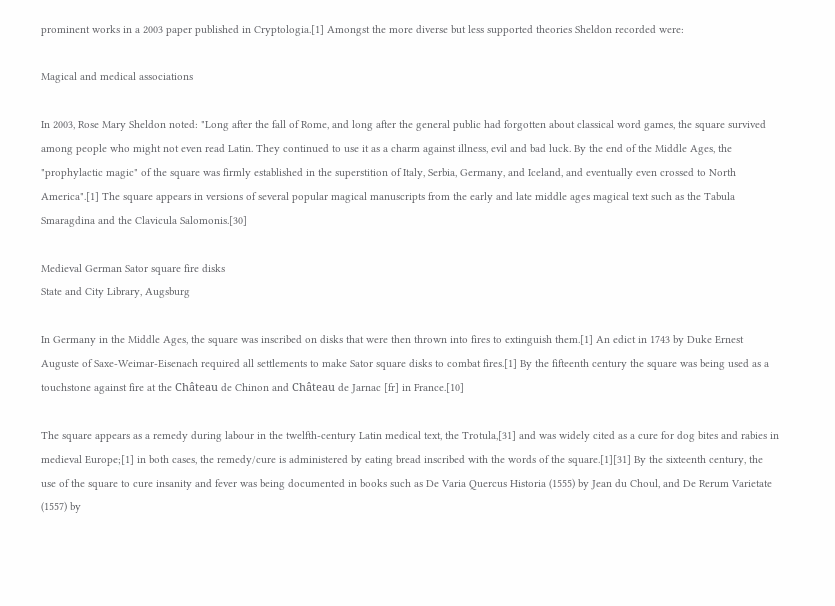prominent works in a 2003 paper published in Cryptologia.[1] Amongst the more diverse but less supported theories Sheldon recorded were:

Magical and medical associations

In 2003, Rose Mary Sheldon noted: "Long after the fall of Rome, and long after the general public had forgotten about classical word games, the square survived among people who might not even read Latin. They continued to use it as a charm against illness, evil and bad luck. By the end of the Middle Ages, the "prophylactic magic" of the square was firmly established in the superstition of Italy, Serbia, Germany, and Iceland, and eventually even crossed to North America".[1] The square appears in versions of several popular magical manuscripts from the early and late middle ages magical text such as the Tabula Smaragdina and the Clavicula Salomonis.[30]

Medieval German Sator square fire disks
State and City Library, Augsburg

In Germany in the Middle Ages, the square was inscribed on disks that were then thrown into fires to extinguish them.[1] An edict in 1743 by Duke Ernest Auguste of Saxe-Weimar-Eisenach required all settlements to make Sator square disks to combat fires.[1] By the fifteenth century the square was being used as a touchstone against fire at the Château de Chinon and Château de Jarnac [fr] in France.[10]

The square appears as a remedy during labour in the twelfth-century Latin medical text, the Trotula,[31] and was widely cited as a cure for dog bites and rabies in medieval Europe;[1] in both cases, the remedy/cure is administered by eating bread inscribed with the words of the square.[1][31] By the sixteenth century, the use of the square to cure insanity and fever was being documented in books such as De Varia Quercus Historia (1555) by Jean du Choul, and De Rerum Varietate (1557) by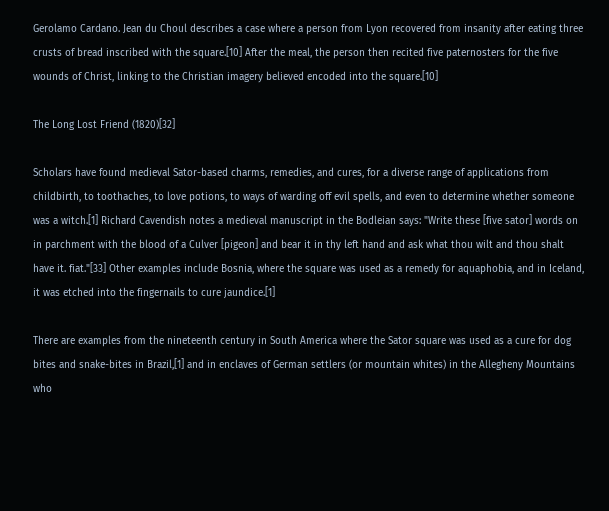Gerolamo Cardano. Jean du Choul describes a case where a person from Lyon recovered from insanity after eating three crusts of bread inscribed with the square.[10] After the meal, the person then recited five paternosters for the five wounds of Christ, linking to the Christian imagery believed encoded into the square.[10]

The Long Lost Friend (1820)[32]

Scholars have found medieval Sator-based charms, remedies, and cures, for a diverse range of applications from childbirth, to toothaches, to love potions, to ways of warding off evil spells, and even to determine whether someone was a witch.[1] Richard Cavendish notes a medieval manuscript in the Bodleian says: "Write these [five sator] words on in parchment with the blood of a Culver [pigeon] and bear it in thy left hand and ask what thou wilt and thou shalt have it. fiat."[33] Other examples include Bosnia, where the square was used as a remedy for aquaphobia, and in Iceland, it was etched into the fingernails to cure jaundice.[1]

There are examples from the nineteenth century in South America where the Sator square was used as a cure for dog bites and snake-bites in Brazil,[1] and in enclaves of German settlers (or mountain whites) in the Allegheny Mountains who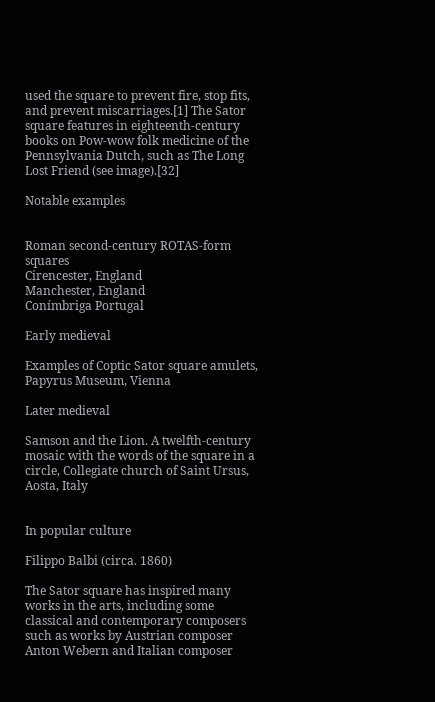used the square to prevent fire, stop fits, and prevent miscarriages.[1] The Sator square features in eighteenth-century books on Pow-wow folk medicine of the Pennsylvania Dutch, such as The Long Lost Friend (see image).[32]

Notable examples


Roman second-century ROTAS-form squares
Cirencester, England
Manchester, England
Conímbriga Portugal

Early medieval

Examples of Coptic Sator square amulets, Papyrus Museum, Vienna

Later medieval

Samson and the Lion. A twelfth-century mosaic with the words of the square in a circle, Collegiate church of Saint Ursus, Aosta, Italy


In popular culture

Filippo Balbi (circa. 1860)

The Sator square has inspired many works in the arts, including some classical and contemporary composers such as works by Austrian composer Anton Webern and Italian composer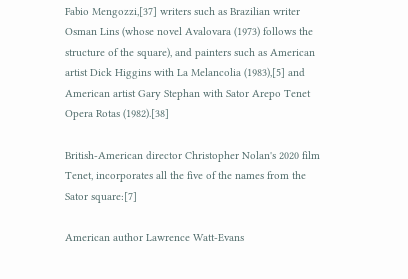Fabio Mengozzi,[37] writers such as Brazilian writer Osman Lins (whose novel Avalovara (1973) follows the structure of the square), and painters such as American artist Dick Higgins with La Melancolia (1983),[5] and American artist Gary Stephan with Sator Arepo Tenet Opera Rotas (1982).[38]

British-American director Christopher Nolan's 2020 film Tenet, incorporates all the five of the names from the Sator square:[7]

American author Lawrence Watt-Evans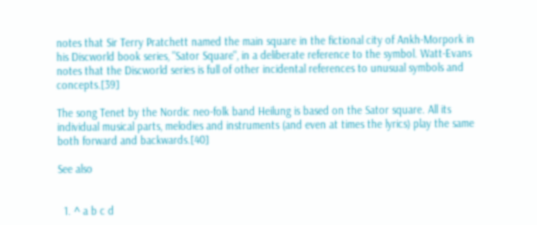notes that Sir Terry Pratchett named the main square in the fictional city of Ankh-Morpork in his Discworld book series, "Sator Square", in a deliberate reference to the symbol. Watt-Evans notes that the Discworld series is full of other incidental references to unusual symbols and concepts.[39]

The song Tenet by the Nordic neo-folk band Heilung is based on the Sator square. All its individual musical parts, melodies and instruments (and even at times the lyrics) play the same both forward and backwards.[40]

See also


  1. ^ a b c d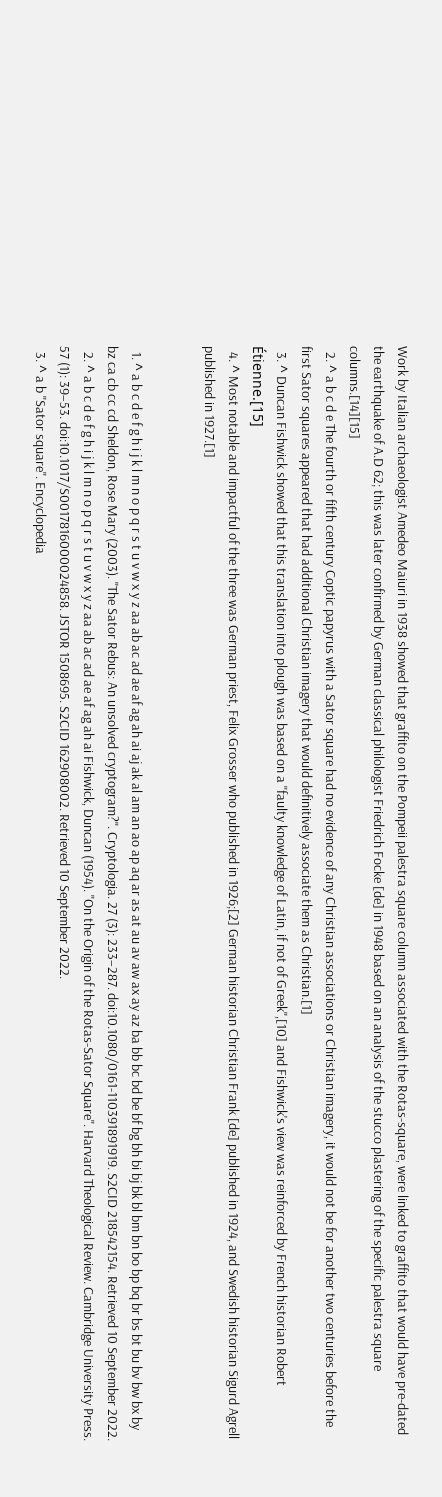Work by Italian archaeologist Amedeo Maiuri in 1938 showed that graffito on the Pompeii palestra square column associated with the Rotas-square, were linked to graffito that would have pre-dated the earthquake of A.D 62; this was later confirmed by German classical philologist Friedrich Focke [de] in 1948 based on an analysis of the stucco plastering of the specific palestra square columns.[14][15]
  2. ^ a b c d e The fourth or fifth century Coptic papyrus with a Sator square had no evidence of any Christian associations or Christian imagery, it would not be for another two centuries before the first Sator squares appeared that had additional Christian imagery that would definitively associate them as Christian.[1]
  3. ^ Duncan Fishwick showed that this translation into plough was based on a "faulty knowledge of Latin, if not of Greek",[10] and Fishwick's view was reinforced by French historian Robert Étienne.[15]
  4. ^ Most notable and impactful of the three was German priest, Felix Grosser who published in 1926;[2] German historian Christian Frank [de] published in 1924, and Swedish historian Sigurd Agrell published in 1927.[1]


  1. ^ a b c d e f g h i j k l m n o p q r s t u v w x y z aa ab ac ad ae af ag ah ai aj ak al am an ao ap aq ar as at au av aw ax ay az ba bb bc bd be bf bg bh bi bj bk bl bm bn bo bp bq br bs bt bu bv bw bx by bz ca cb cc cd Sheldon, Rose Mary (2003). "The Sator Rebus: An unsolved cryptogram?". Cryptologia. 27 (3): 233–287. doi:10.1080/0161-110391891919. S2CID 218542154. Retrieved 10 September 2022.
  2. ^ a b c d e f g h i j k l m n o p q r s t u v w x y z aa ab ac ad ae af ag ah ai Fishwick, Duncan (1954). "On the Origin of the Rotas-Sator Square". Harvard Theological Review. Cambridge University Press. 57 (1): 39–53. doi:10.1017/S0017816000024858. JSTOR 1508695. S2CID 162908002. Retrieved 10 September 2022.
  3. ^ a b "Sator square". Encyclopedia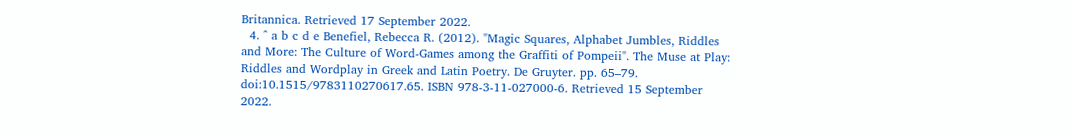Britannica. Retrieved 17 September 2022.
  4. ^ a b c d e Benefiel, Rebecca R. (2012). "Magic Squares, Alphabet Jumbles, Riddles and More: The Culture of Word-Games among the Graffiti of Pompeii". The Muse at Play: Riddles and Wordplay in Greek and Latin Poetry. De Gruyter. pp. 65–79. doi:10.1515/9783110270617.65. ISBN 978-3-11-027000-6. Retrieved 15 September 2022.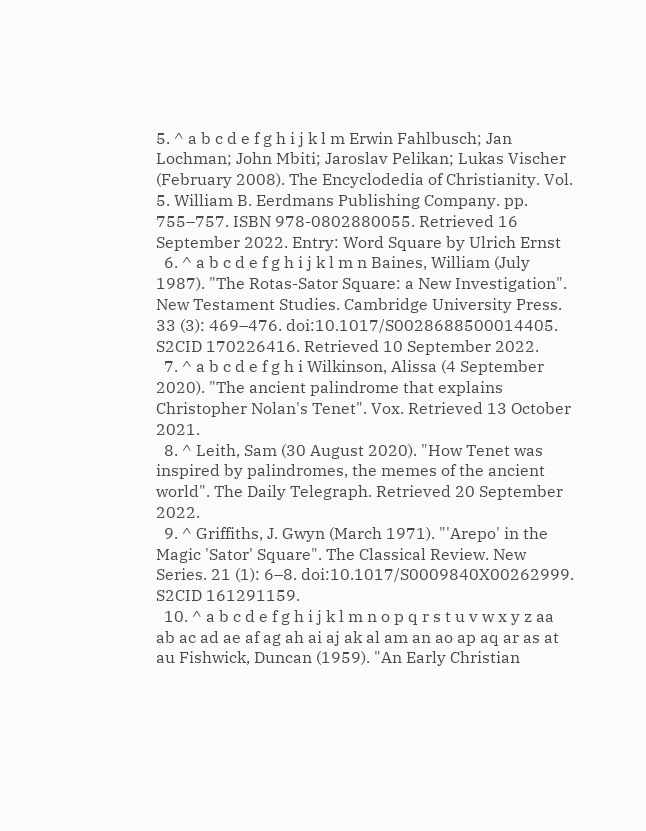5. ^ a b c d e f g h i j k l m Erwin Fahlbusch; Jan Lochman; John Mbiti; Jaroslav Pelikan; Lukas Vischer (February 2008). The Encyclodedia of Christianity. Vol. 5. William B. Eerdmans Publishing Company. pp. 755–757. ISBN 978-0802880055. Retrieved 16 September 2022. Entry: Word Square by Ulrich Ernst
  6. ^ a b c d e f g h i j k l m n Baines, William (July 1987). "The Rotas-Sator Square: a New Investigation". New Testament Studies. Cambridge University Press. 33 (3): 469–476. doi:10.1017/S0028688500014405. S2CID 170226416. Retrieved 10 September 2022.
  7. ^ a b c d e f g h i Wilkinson, Alissa (4 September 2020). "The ancient palindrome that explains Christopher Nolan's Tenet". Vox. Retrieved 13 October 2021.
  8. ^ Leith, Sam (30 August 2020). "How Tenet was inspired by palindromes, the memes of the ancient world". The Daily Telegraph. Retrieved 20 September 2022.
  9. ^ Griffiths, J. Gwyn (March 1971). "'Arepo' in the Magic 'Sator' Square". The Classical Review. New Series. 21 (1): 6–8. doi:10.1017/S0009840X00262999. S2CID 161291159.
  10. ^ a b c d e f g h i j k l m n o p q r s t u v w x y z aa ab ac ad ae af ag ah ai aj ak al am an ao ap aq ar as at au Fishwick, Duncan (1959). "An Early Christian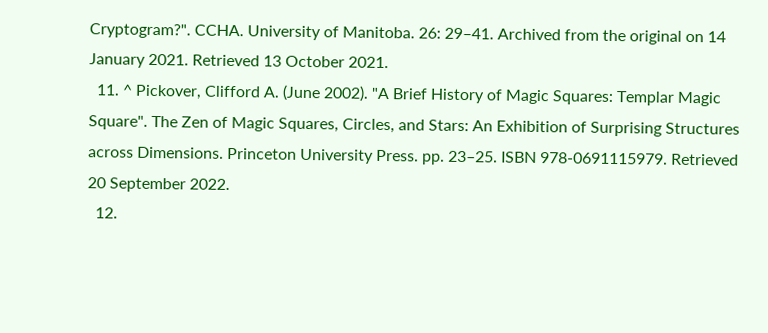Cryptogram?". CCHA. University of Manitoba. 26: 29–41. Archived from the original on 14 January 2021. Retrieved 13 October 2021.
  11. ^ Pickover, Clifford A. (June 2002). "A Brief History of Magic Squares: Templar Magic Square". The Zen of Magic Squares, Circles, and Stars: An Exhibition of Surprising Structures across Dimensions. Princeton University Press. pp. 23–25. ISBN 978-0691115979. Retrieved 20 September 2022.
  12.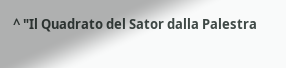^ "Il Quadrato del Sator dalla Palestra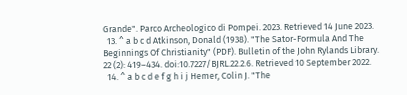Grande". Parco Archeologico di Pompei. 2023. Retrieved 14 June 2023.
  13. ^ a b c d Atkinson, Donald (1938). "The Sator-Formula And The Beginnings Of Christianity" (PDF). Bulletin of the John Rylands Library. 22 (2): 419–434. doi:10.7227/BJRL.22.2.6. Retrieved 10 September 2022.
  14. ^ a b c d e f g h i j Hemer, Colin J. "The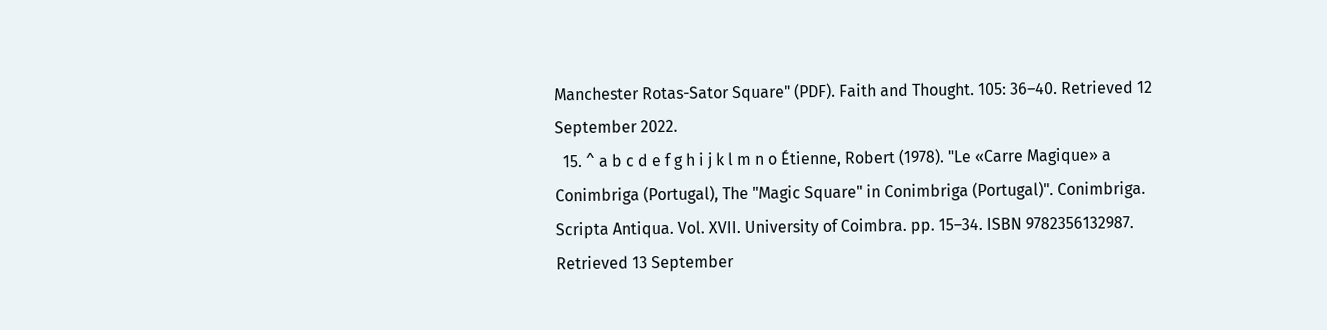Manchester Rotas-Sator Square" (PDF). Faith and Thought. 105: 36–40. Retrieved 12 September 2022.
  15. ^ a b c d e f g h i j k l m n o Étienne, Robert (1978). "Le «Carre Magique» a Conimbriga (Portugal), The "Magic Square" in Conimbriga (Portugal)". Conimbriga. Scripta Antiqua. Vol. XVII. University of Coimbra. pp. 15–34. ISBN 9782356132987. Retrieved 13 September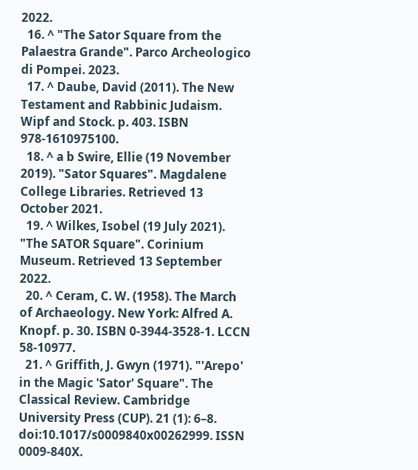2022.
  16. ^ "The Sator Square from the Palaestra Grande". Parco Archeologico di Pompei. 2023.
  17. ^ Daube, David (2011). The New Testament and Rabbinic Judaism. Wipf and Stock. p. 403. ISBN 978-1610975100.
  18. ^ a b Swire, Ellie (19 November 2019). "Sator Squares". Magdalene College Libraries. Retrieved 13 October 2021.
  19. ^ Wilkes, Isobel (19 July 2021). "The SATOR Square". Corinium Museum. Retrieved 13 September 2022.
  20. ^ Ceram, C. W. (1958). The March of Archaeology. New York: Alfred A. Knopf. p. 30. ISBN 0-3944-3528-1. LCCN 58-10977.
  21. ^ Griffith, J. Gwyn (1971). "'Arepo' in the Magic 'Sator' Square". The Classical Review. Cambridge University Press (CUP). 21 (1): 6–8. doi:10.1017/s0009840x00262999. ISSN 0009-840X.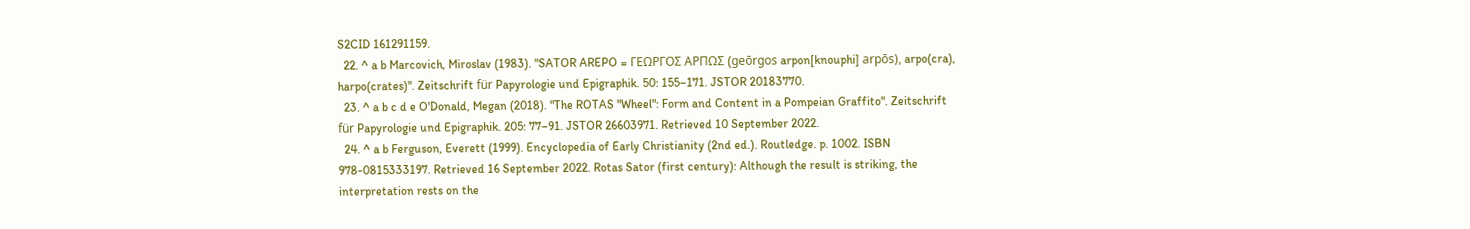S2CID 161291159.
  22. ^ a b Marcovich, Miroslav (1983). "SATOR AREPO = ΓΕΩΡΓΟΣ ΑΡΠΩΣ (geōrgos arpon[knouphi] arpōs), arpo(cra), harpo(crates)". Zeitschrift für Papyrologie und Epigraphik. 50: 155–171. JSTOR 20183770.
  23. ^ a b c d e O'Donald, Megan (2018). "The ROTAS "Wheel": Form and Content in a Pompeian Graffito". Zeitschrift für Papyrologie und Epigraphik. 205: 77–91. JSTOR 26603971. Retrieved 10 September 2022.
  24. ^ a b Ferguson, Everett (1999). Encyclopedia of Early Christianity (2nd ed.). Routledge. p. 1002. ISBN 978-0815333197. Retrieved 16 September 2022. Rotas Sator (first century): Although the result is striking, the interpretation rests on the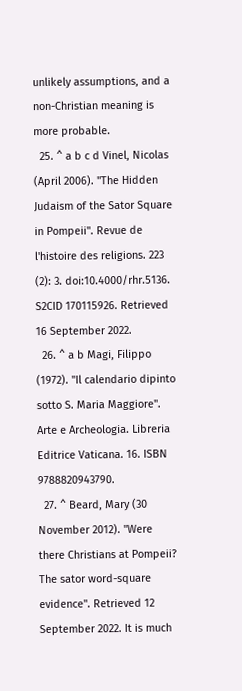unlikely assumptions, and a non-Christian meaning is more probable.
  25. ^ a b c d Vinel, Nicolas (April 2006). "The Hidden Judaism of the Sator Square in Pompeii". Revue de l'histoire des religions. 223 (2): 3. doi:10.4000/rhr.5136. S2CID 170115926. Retrieved 16 September 2022.
  26. ^ a b Magi, Filippo (1972). "Il calendario dipinto sotto S. Maria Maggiore". Arte e Archeologia. Libreria Editrice Vaticana. 16. ISBN 9788820943790.
  27. ^ Beard, Mary (30 November 2012). "Were there Christians at Pompeii? The sator word-square evidence". Retrieved 12 September 2022. It is much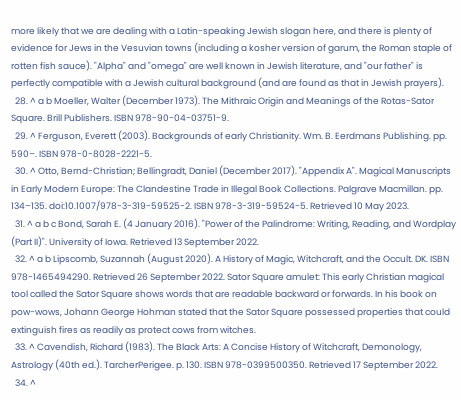more likely that we are dealing with a Latin-speaking Jewish slogan here, and there is plenty of evidence for Jews in the Vesuvian towns (including a kosher version of garum, the Roman staple of rotten fish sauce). "Alpha" and "omega" are well known in Jewish literature, and "our father" is perfectly compatible with a Jewish cultural background (and are found as that in Jewish prayers).
  28. ^ a b Moeller, Walter (December 1973). The Mithraic Origin and Meanings of the Rotas-Sator Square. Brill Publishers. ISBN 978-90-04-03751-9.
  29. ^ Ferguson, Everett (2003). Backgrounds of early Christianity. Wm. B. Eerdmans Publishing. pp. 590–. ISBN 978-0-8028-2221-5.
  30. ^ Otto, Bernd-Christian; Bellingradt, Daniel (December 2017). "Appendix A". Magical Manuscripts in Early Modern Europe: The Clandestine Trade in Illegal Book Collections. Palgrave Macmillan. pp. 134–135. doi:10.1007/978-3-319-59525-2. ISBN 978-3-319-59524-5. Retrieved 10 May 2023.
  31. ^ a b c Bond, Sarah E. (4 January 2016). "Power of the Palindrome: Writing, Reading, and Wordplay (Part II)". University of Iowa. Retrieved 13 September 2022.
  32. ^ a b Lipscomb, Suzannah (August 2020). A History of Magic, Witchcraft, and the Occult. DK. ISBN 978-1465494290. Retrieved 26 September 2022. Sator Square amulet: This early Christian magical tool called the Sator Square shows words that are readable backward or forwards. In his book on pow-wows, Johann George Hohman stated that the Sator Square possessed properties that could extinguish fires as readily as protect cows from witches.
  33. ^ Cavendish, Richard (1983). The Black Arts: A Concise History of Witchcraft, Demonology, Astrology (40th ed.). TarcherPerigee. p. 130. ISBN 978-0399500350. Retrieved 17 September 2022.
  34. ^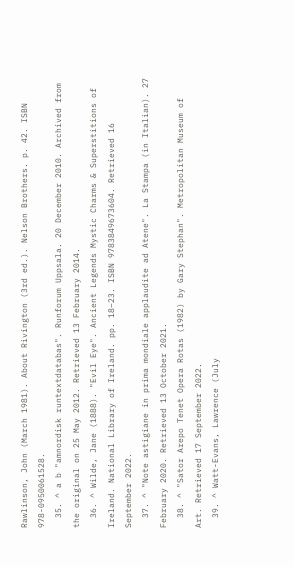Rawlinson, John (March 1981). About Rivington (3rd ed.). Nelson Brothers. p. 42. ISBN 978-0950061528.
  35. ^ a b "amnordisk runtextdatabas". Runforum Uppsala. 20 December 2010. Archived from the original on 25 May 2012. Retrieved 13 February 2014.
  36. ^ Wilde, Jane (1888). "Evil Eye". Ancient Legends Mystic Charms & Superstitions of Ireland. National Library of Ireland. pp. 18–23. ISBN 9783849673604. Retrieved 16 September 2022.
  37. ^ "Note astigiane in prima mondiale applaudite ad Atene". La Stampa (in Italian). 27 February 2020. Retrieved 13 October 2021.
  38. ^ "Sator Arepo Tenet Opera Rotas (1982) by Gary Stephan". Metropolitan Museum of Art. Retrieved 17 September 2022.
  39. ^ Watt-Evans, Lawrence (July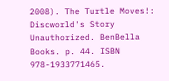2008). The Turtle Moves!: Discworld's Story Unauthorized. BenBella Books. p. 44. ISBN 978-1933771465.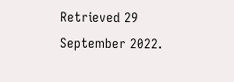Retrieved 29 September 2022.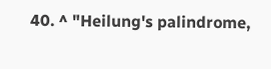40. ^ "Heilung's palindrome,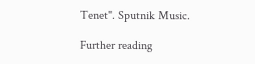Tenet". Sputnik Music.

Further reading